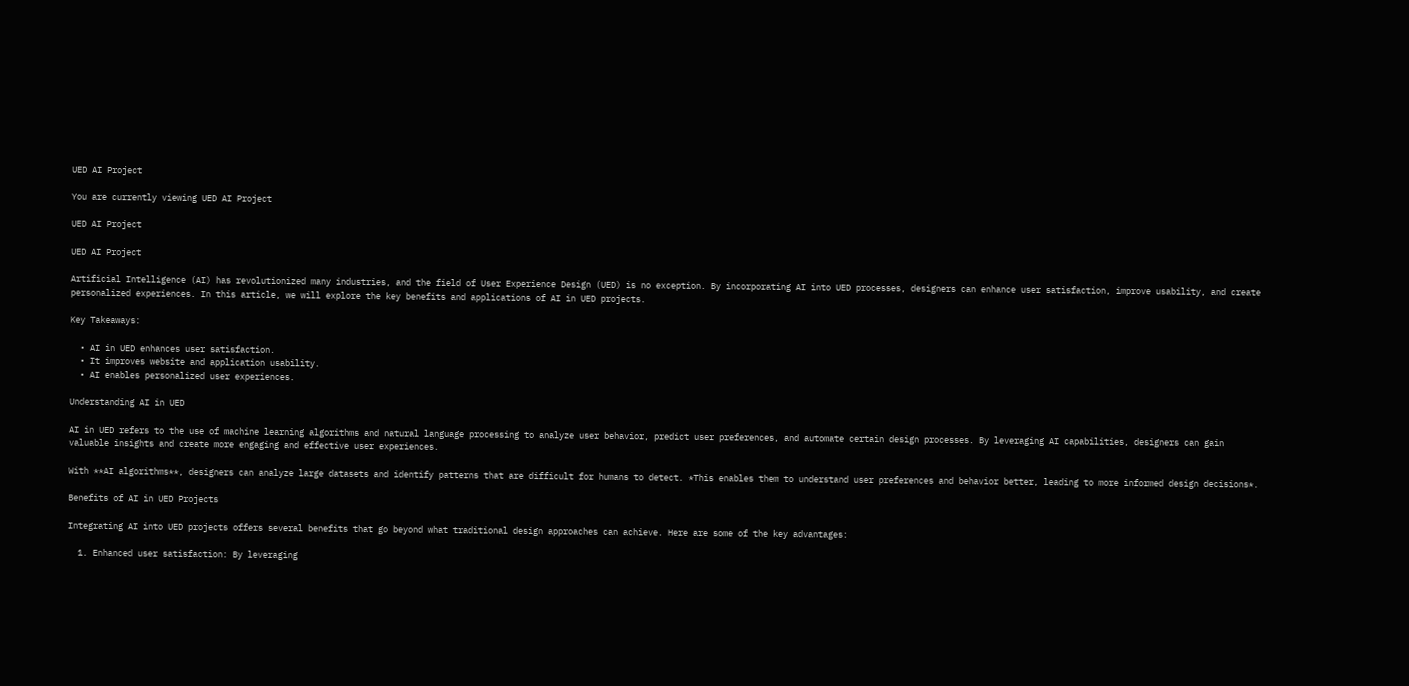UED AI Project

You are currently viewing UED AI Project

UED AI Project

UED AI Project

Artificial Intelligence (AI) has revolutionized many industries, and the field of User Experience Design (UED) is no exception. By incorporating AI into UED processes, designers can enhance user satisfaction, improve usability, and create personalized experiences. In this article, we will explore the key benefits and applications of AI in UED projects.

Key Takeaways:

  • AI in UED enhances user satisfaction.
  • It improves website and application usability.
  • AI enables personalized user experiences.

Understanding AI in UED

AI in UED refers to the use of machine learning algorithms and natural language processing to analyze user behavior, predict user preferences, and automate certain design processes. By leveraging AI capabilities, designers can gain valuable insights and create more engaging and effective user experiences.

With **AI algorithms**, designers can analyze large datasets and identify patterns that are difficult for humans to detect. *This enables them to understand user preferences and behavior better, leading to more informed design decisions*.

Benefits of AI in UED Projects

Integrating AI into UED projects offers several benefits that go beyond what traditional design approaches can achieve. Here are some of the key advantages:

  1. Enhanced user satisfaction: By leveraging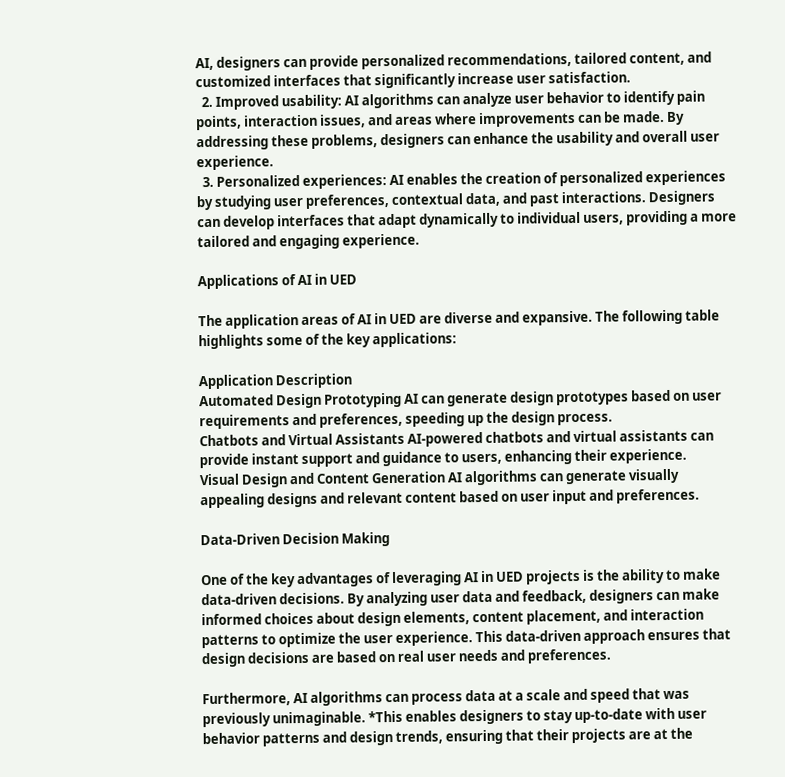AI, designers can provide personalized recommendations, tailored content, and customized interfaces that significantly increase user satisfaction.
  2. Improved usability: AI algorithms can analyze user behavior to identify pain points, interaction issues, and areas where improvements can be made. By addressing these problems, designers can enhance the usability and overall user experience.
  3. Personalized experiences: AI enables the creation of personalized experiences by studying user preferences, contextual data, and past interactions. Designers can develop interfaces that adapt dynamically to individual users, providing a more tailored and engaging experience.

Applications of AI in UED

The application areas of AI in UED are diverse and expansive. The following table highlights some of the key applications:

Application Description
Automated Design Prototyping AI can generate design prototypes based on user requirements and preferences, speeding up the design process.
Chatbots and Virtual Assistants AI-powered chatbots and virtual assistants can provide instant support and guidance to users, enhancing their experience.
Visual Design and Content Generation AI algorithms can generate visually appealing designs and relevant content based on user input and preferences.

Data-Driven Decision Making

One of the key advantages of leveraging AI in UED projects is the ability to make data-driven decisions. By analyzing user data and feedback, designers can make informed choices about design elements, content placement, and interaction patterns to optimize the user experience. This data-driven approach ensures that design decisions are based on real user needs and preferences.

Furthermore, AI algorithms can process data at a scale and speed that was previously unimaginable. *This enables designers to stay up-to-date with user behavior patterns and design trends, ensuring that their projects are at the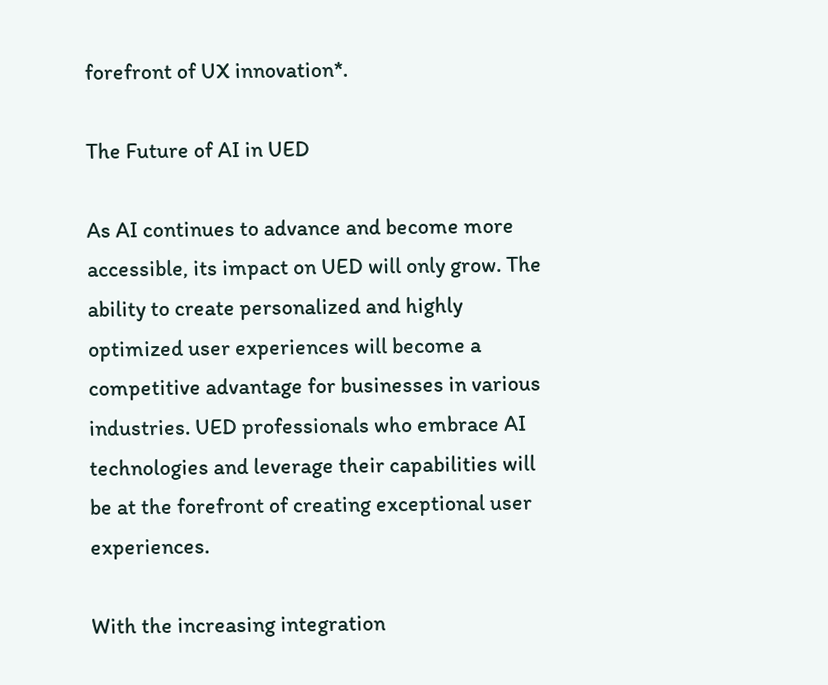forefront of UX innovation*.

The Future of AI in UED

As AI continues to advance and become more accessible, its impact on UED will only grow. The ability to create personalized and highly optimized user experiences will become a competitive advantage for businesses in various industries. UED professionals who embrace AI technologies and leverage their capabilities will be at the forefront of creating exceptional user experiences.

With the increasing integration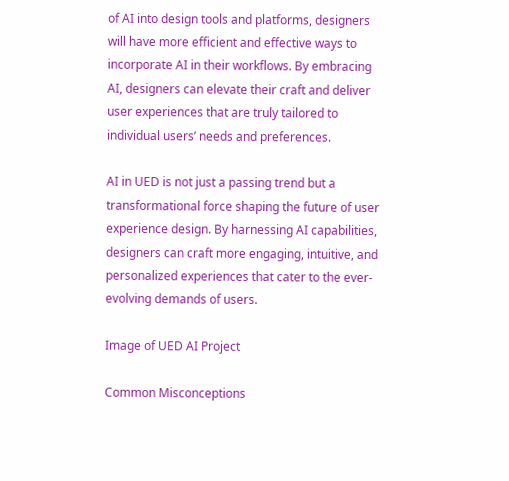of AI into design tools and platforms, designers will have more efficient and effective ways to incorporate AI in their workflows. By embracing AI, designers can elevate their craft and deliver user experiences that are truly tailored to individual users’ needs and preferences.

AI in UED is not just a passing trend but a transformational force shaping the future of user experience design. By harnessing AI capabilities, designers can craft more engaging, intuitive, and personalized experiences that cater to the ever-evolving demands of users.

Image of UED AI Project

Common Misconceptions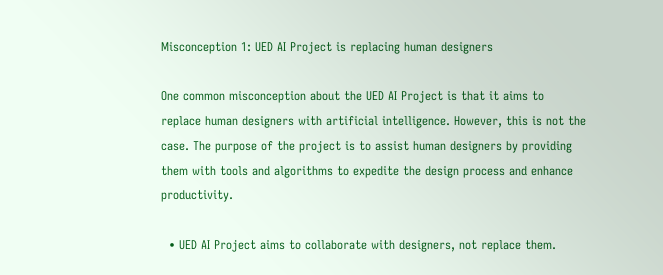Misconception 1: UED AI Project is replacing human designers

One common misconception about the UED AI Project is that it aims to replace human designers with artificial intelligence. However, this is not the case. The purpose of the project is to assist human designers by providing them with tools and algorithms to expedite the design process and enhance productivity.

  • UED AI Project aims to collaborate with designers, not replace them.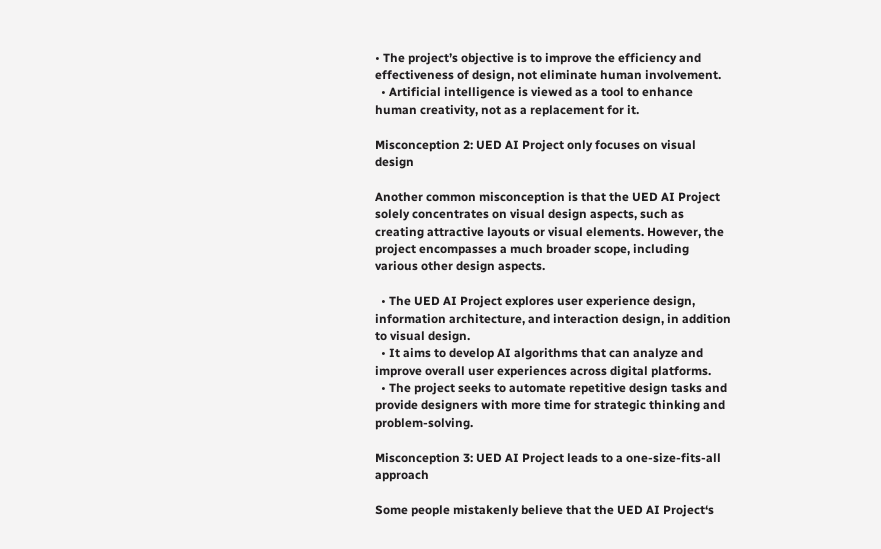• The project’s objective is to improve the efficiency and effectiveness of design, not eliminate human involvement.
  • Artificial intelligence is viewed as a tool to enhance human creativity, not as a replacement for it.

Misconception 2: UED AI Project only focuses on visual design

Another common misconception is that the UED AI Project solely concentrates on visual design aspects, such as creating attractive layouts or visual elements. However, the project encompasses a much broader scope, including various other design aspects.

  • The UED AI Project explores user experience design, information architecture, and interaction design, in addition to visual design.
  • It aims to develop AI algorithms that can analyze and improve overall user experiences across digital platforms.
  • The project seeks to automate repetitive design tasks and provide designers with more time for strategic thinking and problem-solving.

Misconception 3: UED AI Project leads to a one-size-fits-all approach

Some people mistakenly believe that the UED AI Project‘s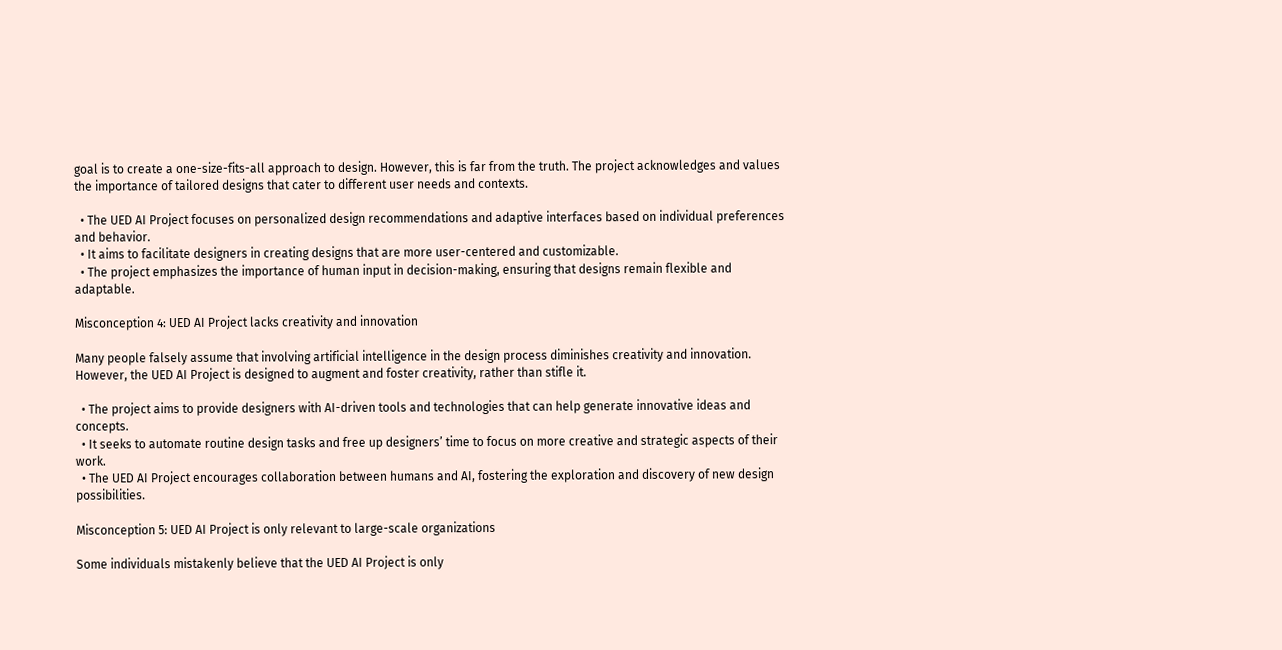goal is to create a one-size-fits-all approach to design. However, this is far from the truth. The project acknowledges and values the importance of tailored designs that cater to different user needs and contexts.

  • The UED AI Project focuses on personalized design recommendations and adaptive interfaces based on individual preferences and behavior.
  • It aims to facilitate designers in creating designs that are more user-centered and customizable.
  • The project emphasizes the importance of human input in decision-making, ensuring that designs remain flexible and adaptable.

Misconception 4: UED AI Project lacks creativity and innovation

Many people falsely assume that involving artificial intelligence in the design process diminishes creativity and innovation. However, the UED AI Project is designed to augment and foster creativity, rather than stifle it.

  • The project aims to provide designers with AI-driven tools and technologies that can help generate innovative ideas and concepts.
  • It seeks to automate routine design tasks and free up designers’ time to focus on more creative and strategic aspects of their work.
  • The UED AI Project encourages collaboration between humans and AI, fostering the exploration and discovery of new design possibilities.

Misconception 5: UED AI Project is only relevant to large-scale organizations

Some individuals mistakenly believe that the UED AI Project is only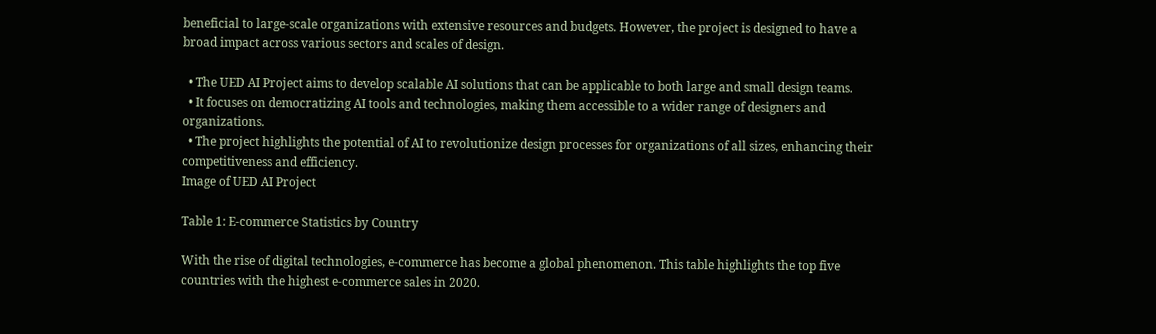beneficial to large-scale organizations with extensive resources and budgets. However, the project is designed to have a broad impact across various sectors and scales of design.

  • The UED AI Project aims to develop scalable AI solutions that can be applicable to both large and small design teams.
  • It focuses on democratizing AI tools and technologies, making them accessible to a wider range of designers and organizations.
  • The project highlights the potential of AI to revolutionize design processes for organizations of all sizes, enhancing their competitiveness and efficiency.
Image of UED AI Project

Table 1: E-commerce Statistics by Country

With the rise of digital technologies, e-commerce has become a global phenomenon. This table highlights the top five countries with the highest e-commerce sales in 2020.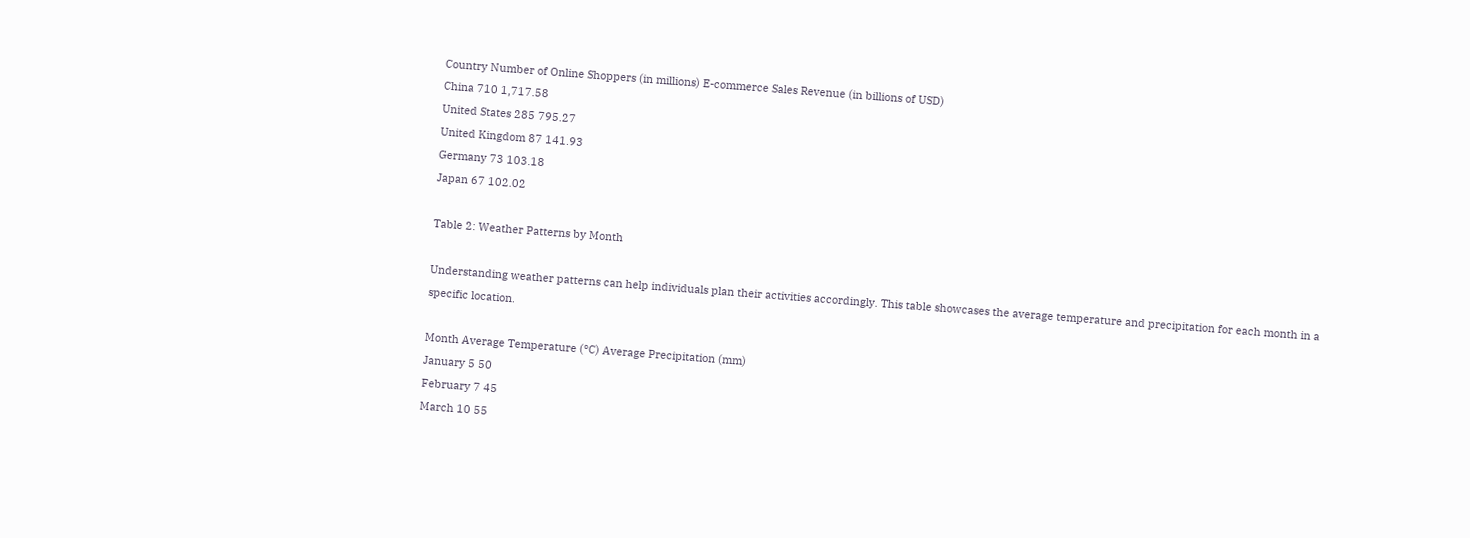Country Number of Online Shoppers (in millions) E-commerce Sales Revenue (in billions of USD)
China 710 1,717.58
United States 285 795.27
United Kingdom 87 141.93
Germany 73 103.18
Japan 67 102.02

Table 2: Weather Patterns by Month

Understanding weather patterns can help individuals plan their activities accordingly. This table showcases the average temperature and precipitation for each month in a specific location.

Month Average Temperature (°C) Average Precipitation (mm)
January 5 50
February 7 45
March 10 55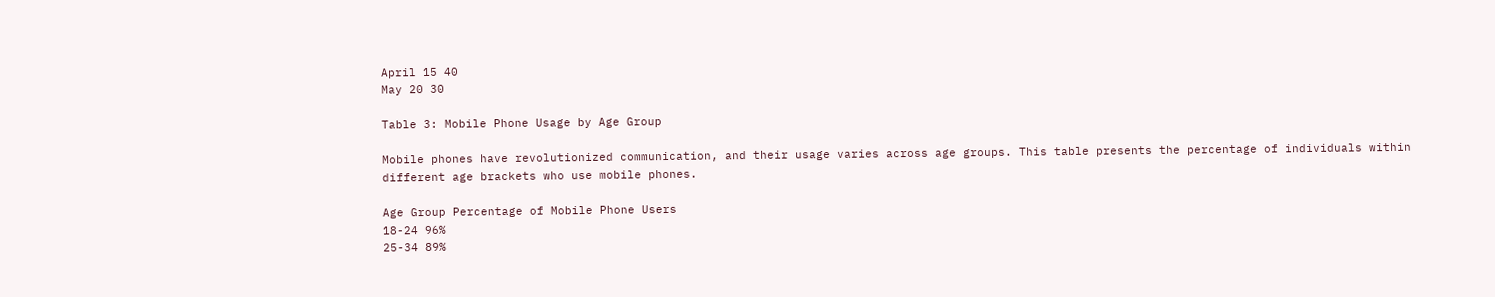April 15 40
May 20 30

Table 3: Mobile Phone Usage by Age Group

Mobile phones have revolutionized communication, and their usage varies across age groups. This table presents the percentage of individuals within different age brackets who use mobile phones.

Age Group Percentage of Mobile Phone Users
18-24 96%
25-34 89%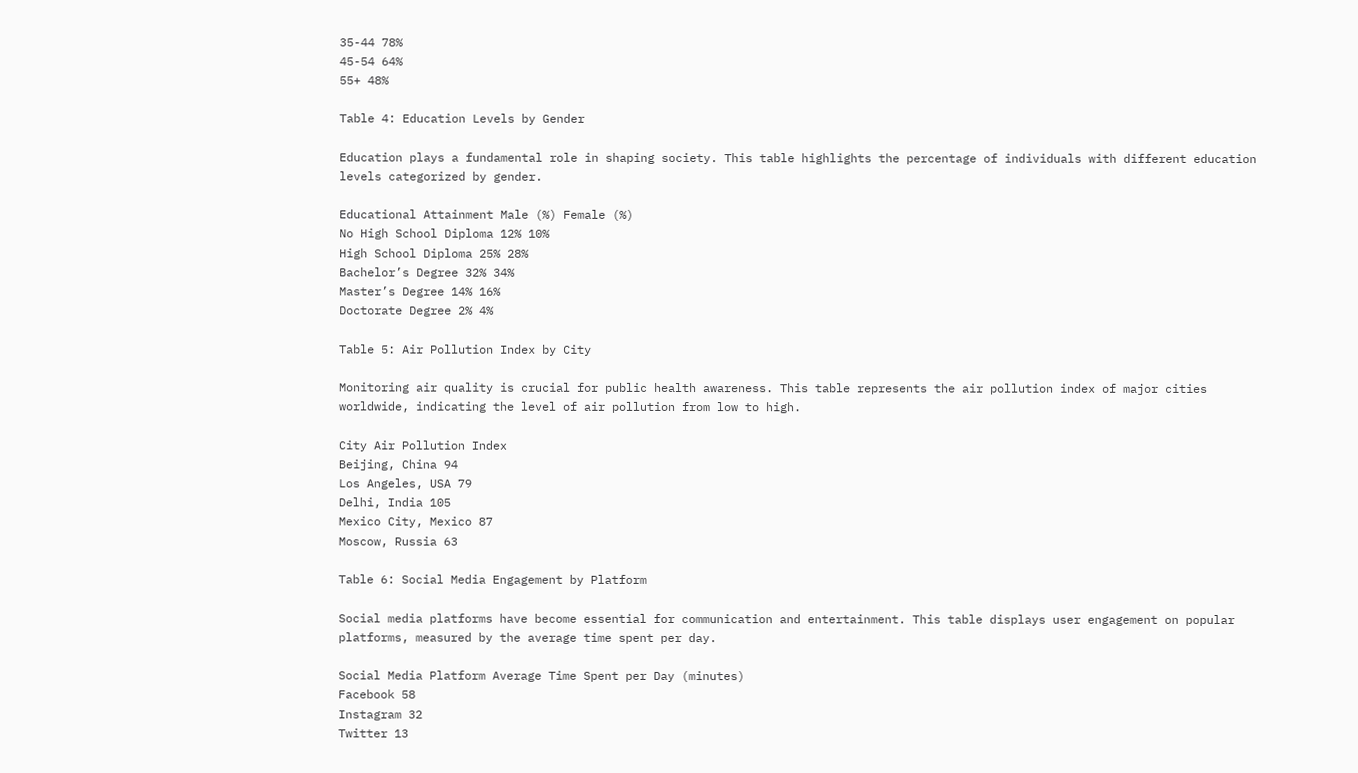35-44 78%
45-54 64%
55+ 48%

Table 4: Education Levels by Gender

Education plays a fundamental role in shaping society. This table highlights the percentage of individuals with different education levels categorized by gender.

Educational Attainment Male (%) Female (%)
No High School Diploma 12% 10%
High School Diploma 25% 28%
Bachelor’s Degree 32% 34%
Master’s Degree 14% 16%
Doctorate Degree 2% 4%

Table 5: Air Pollution Index by City

Monitoring air quality is crucial for public health awareness. This table represents the air pollution index of major cities worldwide, indicating the level of air pollution from low to high.

City Air Pollution Index
Beijing, China 94
Los Angeles, USA 79
Delhi, India 105
Mexico City, Mexico 87
Moscow, Russia 63

Table 6: Social Media Engagement by Platform

Social media platforms have become essential for communication and entertainment. This table displays user engagement on popular platforms, measured by the average time spent per day.

Social Media Platform Average Time Spent per Day (minutes)
Facebook 58
Instagram 32
Twitter 13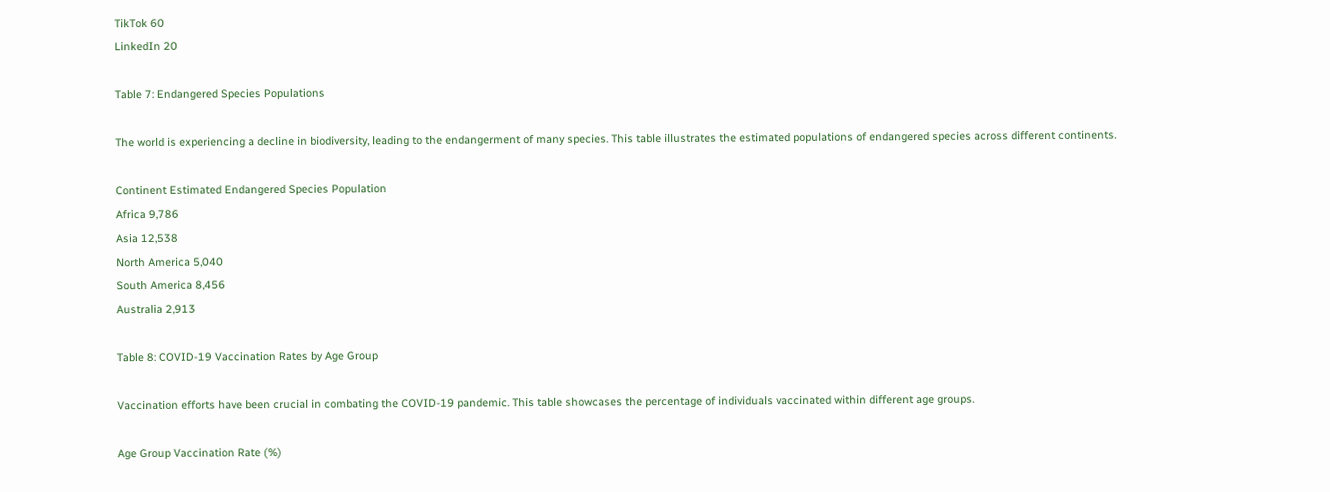TikTok 60
LinkedIn 20

Table 7: Endangered Species Populations

The world is experiencing a decline in biodiversity, leading to the endangerment of many species. This table illustrates the estimated populations of endangered species across different continents.

Continent Estimated Endangered Species Population
Africa 9,786
Asia 12,538
North America 5,040
South America 8,456
Australia 2,913

Table 8: COVID-19 Vaccination Rates by Age Group

Vaccination efforts have been crucial in combating the COVID-19 pandemic. This table showcases the percentage of individuals vaccinated within different age groups.

Age Group Vaccination Rate (%)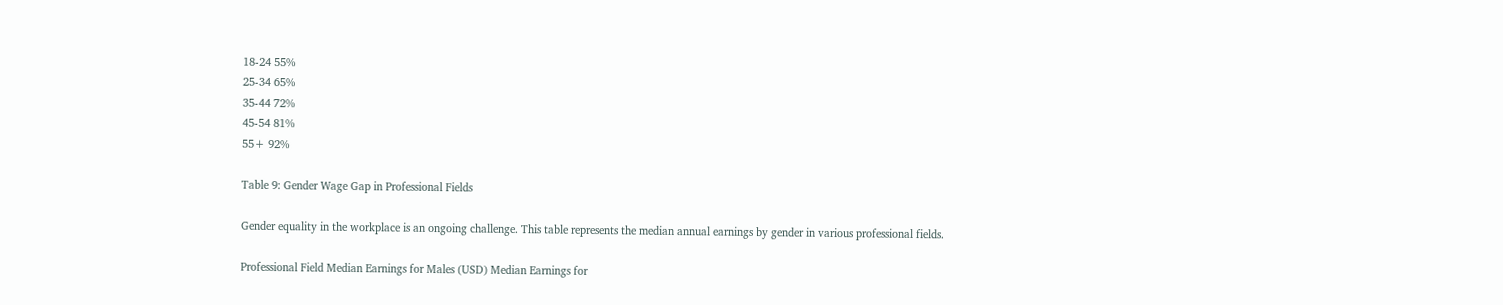18-24 55%
25-34 65%
35-44 72%
45-54 81%
55+ 92%

Table 9: Gender Wage Gap in Professional Fields

Gender equality in the workplace is an ongoing challenge. This table represents the median annual earnings by gender in various professional fields.

Professional Field Median Earnings for Males (USD) Median Earnings for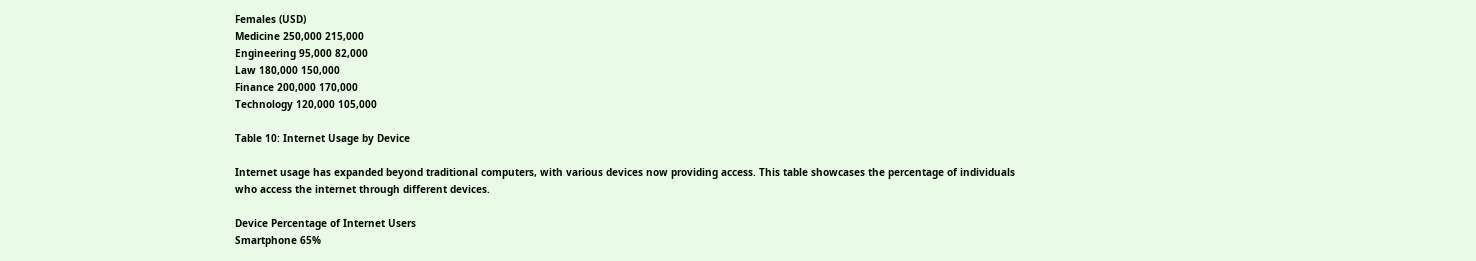Females (USD)
Medicine 250,000 215,000
Engineering 95,000 82,000
Law 180,000 150,000
Finance 200,000 170,000
Technology 120,000 105,000

Table 10: Internet Usage by Device

Internet usage has expanded beyond traditional computers, with various devices now providing access. This table showcases the percentage of individuals who access the internet through different devices.

Device Percentage of Internet Users
Smartphone 65%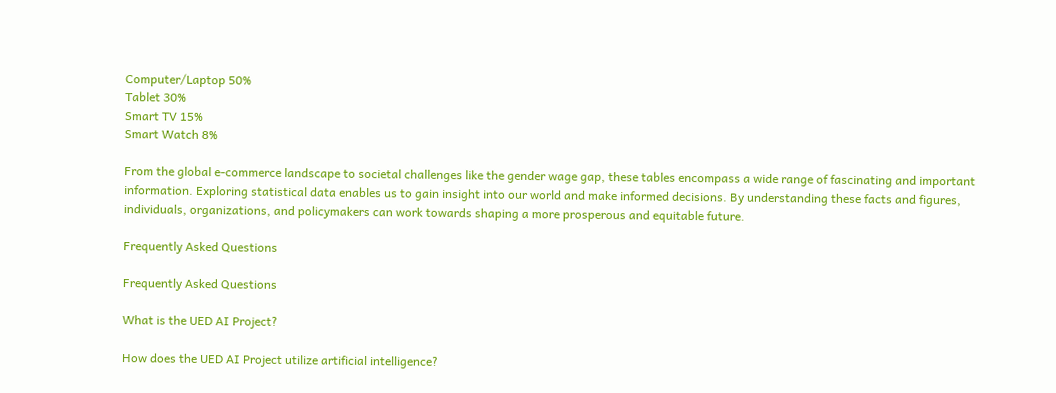Computer/Laptop 50%
Tablet 30%
Smart TV 15%
Smart Watch 8%

From the global e-commerce landscape to societal challenges like the gender wage gap, these tables encompass a wide range of fascinating and important information. Exploring statistical data enables us to gain insight into our world and make informed decisions. By understanding these facts and figures, individuals, organizations, and policymakers can work towards shaping a more prosperous and equitable future.

Frequently Asked Questions

Frequently Asked Questions

What is the UED AI Project?

How does the UED AI Project utilize artificial intelligence?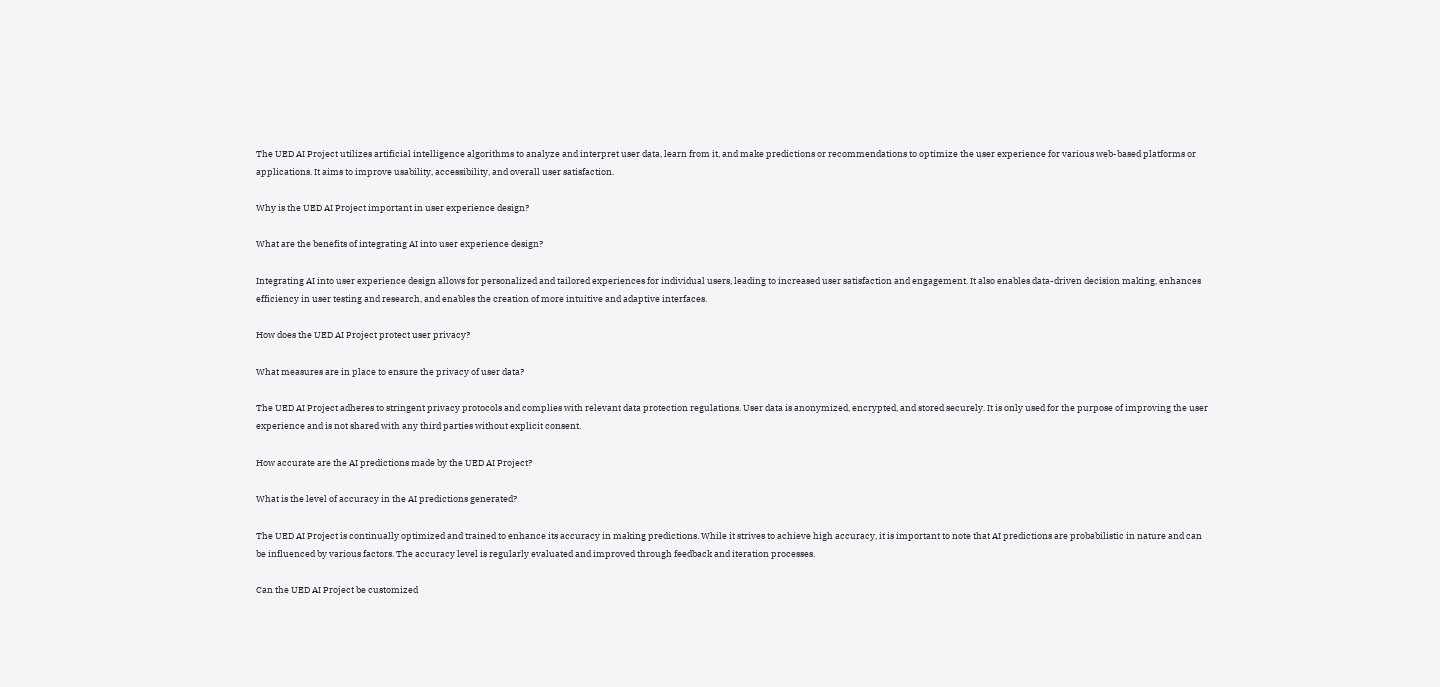The UED AI Project utilizes artificial intelligence algorithms to analyze and interpret user data, learn from it, and make predictions or recommendations to optimize the user experience for various web-based platforms or applications. It aims to improve usability, accessibility, and overall user satisfaction.

Why is the UED AI Project important in user experience design?

What are the benefits of integrating AI into user experience design?

Integrating AI into user experience design allows for personalized and tailored experiences for individual users, leading to increased user satisfaction and engagement. It also enables data-driven decision making, enhances efficiency in user testing and research, and enables the creation of more intuitive and adaptive interfaces.

How does the UED AI Project protect user privacy?

What measures are in place to ensure the privacy of user data?

The UED AI Project adheres to stringent privacy protocols and complies with relevant data protection regulations. User data is anonymized, encrypted, and stored securely. It is only used for the purpose of improving the user experience and is not shared with any third parties without explicit consent.

How accurate are the AI predictions made by the UED AI Project?

What is the level of accuracy in the AI predictions generated?

The UED AI Project is continually optimized and trained to enhance its accuracy in making predictions. While it strives to achieve high accuracy, it is important to note that AI predictions are probabilistic in nature and can be influenced by various factors. The accuracy level is regularly evaluated and improved through feedback and iteration processes.

Can the UED AI Project be customized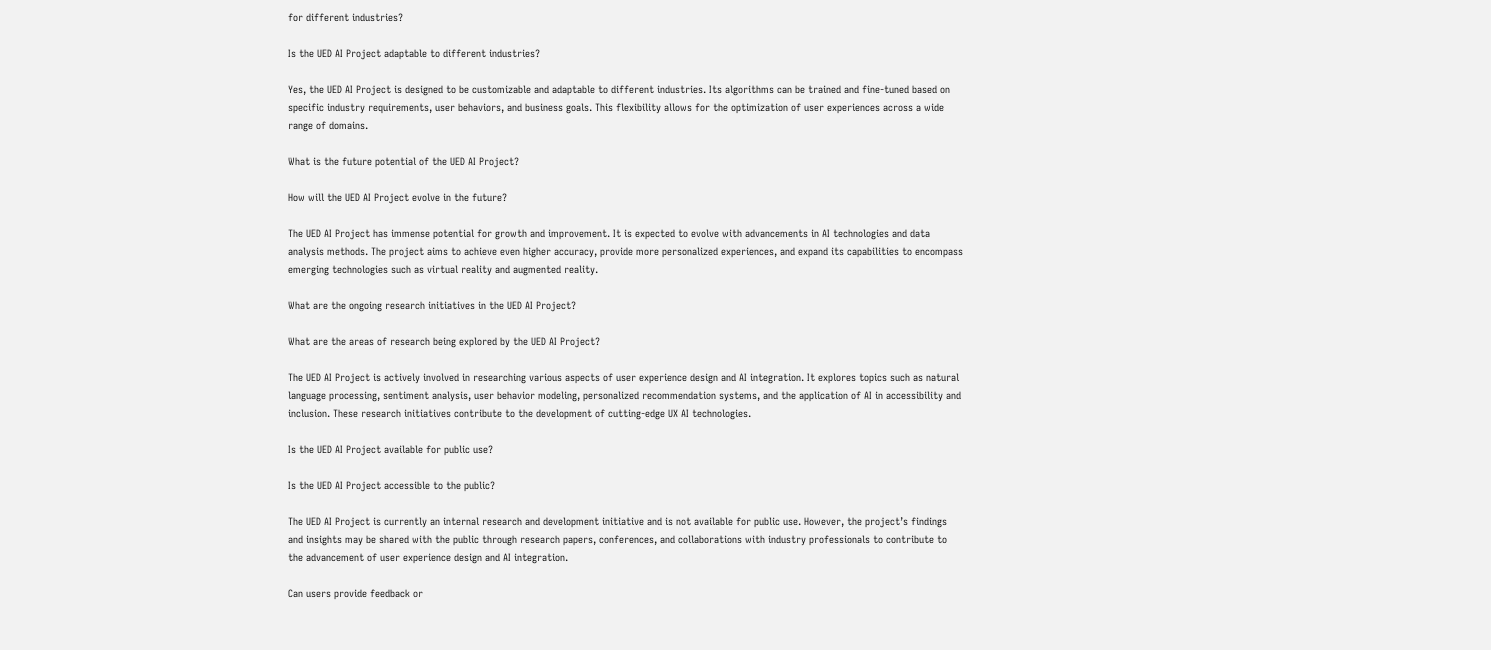for different industries?

Is the UED AI Project adaptable to different industries?

Yes, the UED AI Project is designed to be customizable and adaptable to different industries. Its algorithms can be trained and fine-tuned based on specific industry requirements, user behaviors, and business goals. This flexibility allows for the optimization of user experiences across a wide range of domains.

What is the future potential of the UED AI Project?

How will the UED AI Project evolve in the future?

The UED AI Project has immense potential for growth and improvement. It is expected to evolve with advancements in AI technologies and data analysis methods. The project aims to achieve even higher accuracy, provide more personalized experiences, and expand its capabilities to encompass emerging technologies such as virtual reality and augmented reality.

What are the ongoing research initiatives in the UED AI Project?

What are the areas of research being explored by the UED AI Project?

The UED AI Project is actively involved in researching various aspects of user experience design and AI integration. It explores topics such as natural language processing, sentiment analysis, user behavior modeling, personalized recommendation systems, and the application of AI in accessibility and inclusion. These research initiatives contribute to the development of cutting-edge UX AI technologies.

Is the UED AI Project available for public use?

Is the UED AI Project accessible to the public?

The UED AI Project is currently an internal research and development initiative and is not available for public use. However, the project’s findings and insights may be shared with the public through research papers, conferences, and collaborations with industry professionals to contribute to the advancement of user experience design and AI integration.

Can users provide feedback or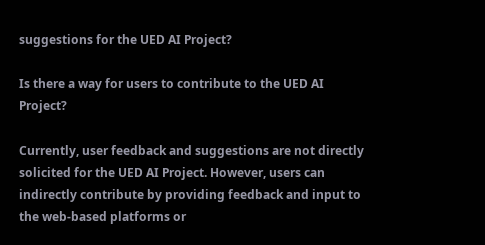suggestions for the UED AI Project?

Is there a way for users to contribute to the UED AI Project?

Currently, user feedback and suggestions are not directly solicited for the UED AI Project. However, users can indirectly contribute by providing feedback and input to the web-based platforms or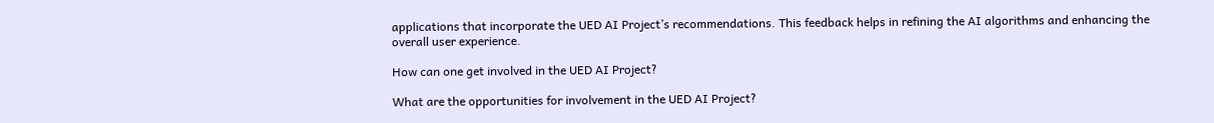applications that incorporate the UED AI Project’s recommendations. This feedback helps in refining the AI algorithms and enhancing the overall user experience.

How can one get involved in the UED AI Project?

What are the opportunities for involvement in the UED AI Project?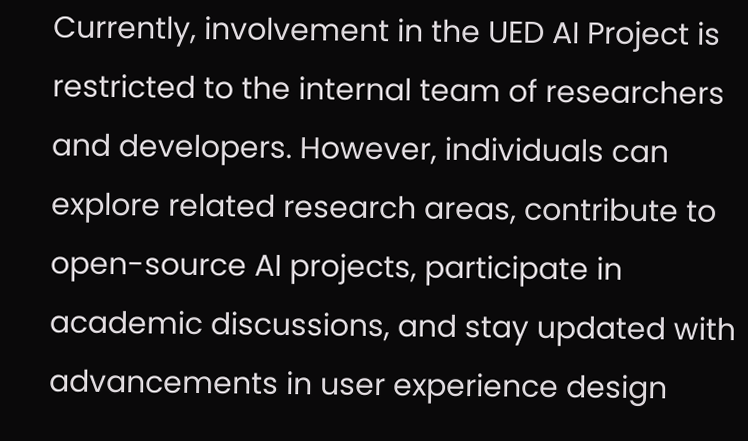Currently, involvement in the UED AI Project is restricted to the internal team of researchers and developers. However, individuals can explore related research areas, contribute to open-source AI projects, participate in academic discussions, and stay updated with advancements in user experience design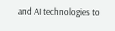and AI technologies to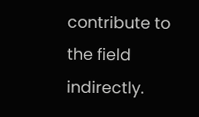contribute to the field indirectly.